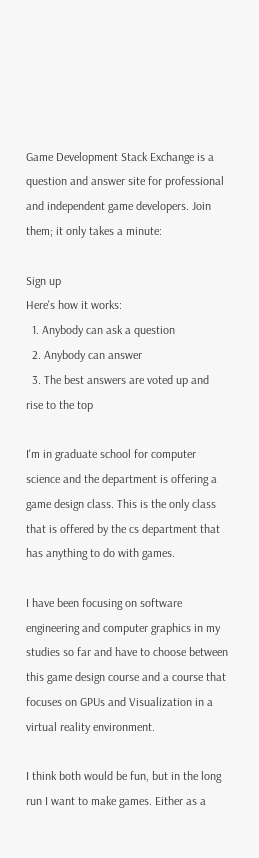Game Development Stack Exchange is a question and answer site for professional and independent game developers. Join them; it only takes a minute:

Sign up
Here's how it works:
  1. Anybody can ask a question
  2. Anybody can answer
  3. The best answers are voted up and rise to the top

I'm in graduate school for computer science and the department is offering a game design class. This is the only class that is offered by the cs department that has anything to do with games.

I have been focusing on software engineering and computer graphics in my studies so far and have to choose between this game design course and a course that focuses on GPUs and Visualization in a virtual reality environment.

I think both would be fun, but in the long run I want to make games. Either as a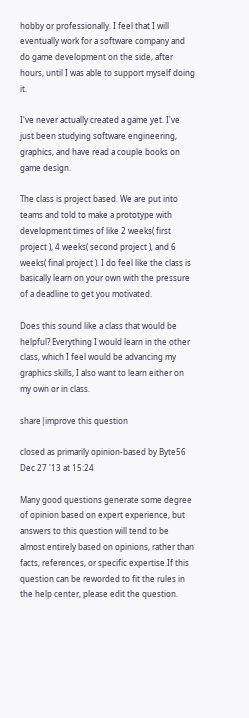hobby or professionally. I feel that I will eventually work for a software company and do game development on the side, after hours, until I was able to support myself doing it.

I've never actually created a game yet. I've just been studying software engineering, graphics, and have read a couple books on game design.

The class is project based. We are put into teams and told to make a prototype with development times of like 2 weeks( first project ), 4 weeks( second project ), and 6 weeks( final project ). I do feel like the class is basically learn on your own with the pressure of a deadline to get you motivated.

Does this sound like a class that would be helpful? Everything I would learn in the other class, which I feel would be advancing my graphics skills, I also want to learn either on my own or in class.

share|improve this question

closed as primarily opinion-based by Byte56 Dec 27 '13 at 15:24

Many good questions generate some degree of opinion based on expert experience, but answers to this question will tend to be almost entirely based on opinions, rather than facts, references, or specific expertise.If this question can be reworded to fit the rules in the help center, please edit the question.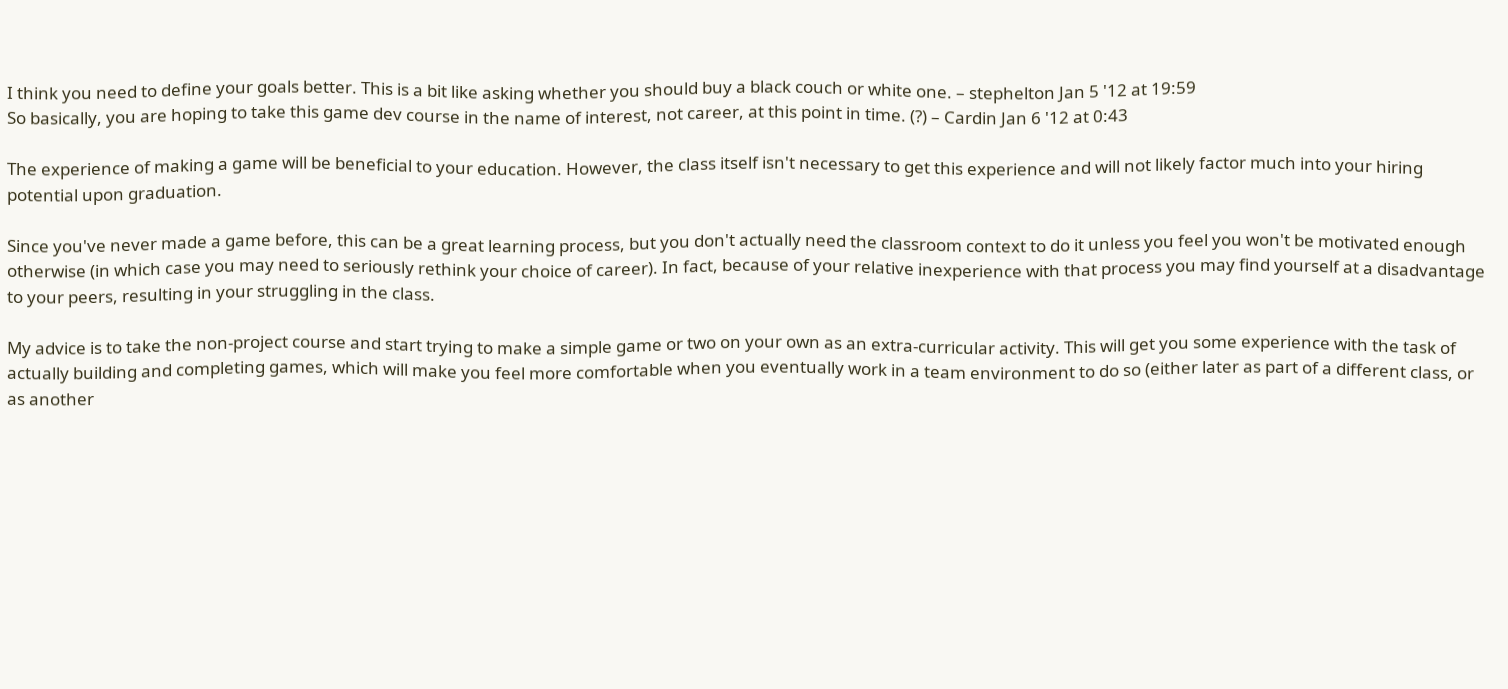I think you need to define your goals better. This is a bit like asking whether you should buy a black couch or white one. – stephelton Jan 5 '12 at 19:59
So basically, you are hoping to take this game dev course in the name of interest, not career, at this point in time. (?) – Cardin Jan 6 '12 at 0:43

The experience of making a game will be beneficial to your education. However, the class itself isn't necessary to get this experience and will not likely factor much into your hiring potential upon graduation.

Since you've never made a game before, this can be a great learning process, but you don't actually need the classroom context to do it unless you feel you won't be motivated enough otherwise (in which case you may need to seriously rethink your choice of career). In fact, because of your relative inexperience with that process you may find yourself at a disadvantage to your peers, resulting in your struggling in the class.

My advice is to take the non-project course and start trying to make a simple game or two on your own as an extra-curricular activity. This will get you some experience with the task of actually building and completing games, which will make you feel more comfortable when you eventually work in a team environment to do so (either later as part of a different class, or as another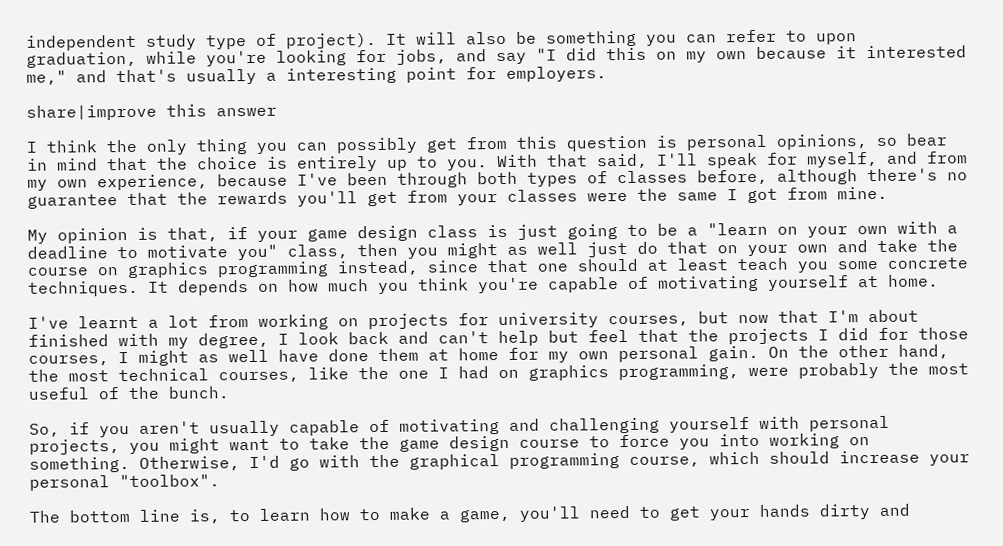independent study type of project). It will also be something you can refer to upon graduation, while you're looking for jobs, and say "I did this on my own because it interested me," and that's usually a interesting point for employers.

share|improve this answer

I think the only thing you can possibly get from this question is personal opinions, so bear in mind that the choice is entirely up to you. With that said, I'll speak for myself, and from my own experience, because I've been through both types of classes before, although there's no guarantee that the rewards you'll get from your classes were the same I got from mine.

My opinion is that, if your game design class is just going to be a "learn on your own with a deadline to motivate you" class, then you might as well just do that on your own and take the course on graphics programming instead, since that one should at least teach you some concrete techniques. It depends on how much you think you're capable of motivating yourself at home.

I've learnt a lot from working on projects for university courses, but now that I'm about finished with my degree, I look back and can't help but feel that the projects I did for those courses, I might as well have done them at home for my own personal gain. On the other hand, the most technical courses, like the one I had on graphics programming, were probably the most useful of the bunch.

So, if you aren't usually capable of motivating and challenging yourself with personal projects, you might want to take the game design course to force you into working on something. Otherwise, I'd go with the graphical programming course, which should increase your personal "toolbox".

The bottom line is, to learn how to make a game, you'll need to get your hands dirty and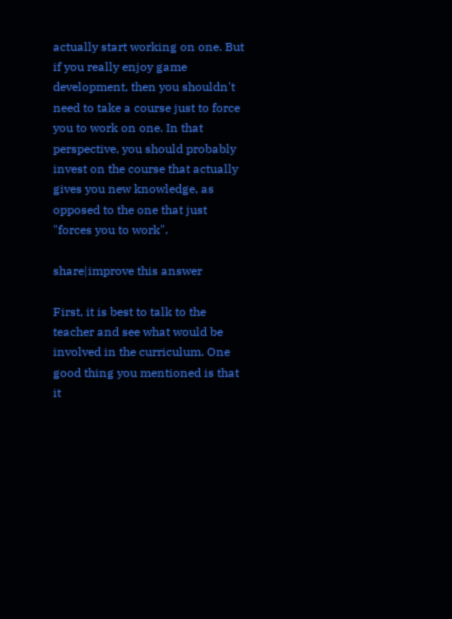actually start working on one. But if you really enjoy game development, then you shouldn't need to take a course just to force you to work on one. In that perspective, you should probably invest on the course that actually gives you new knowledge, as opposed to the one that just "forces you to work".

share|improve this answer

First, it is best to talk to the teacher and see what would be involved in the curriculum. One good thing you mentioned is that it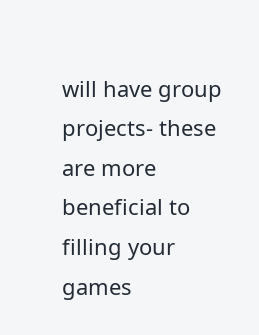will have group projects- these are more beneficial to filling your games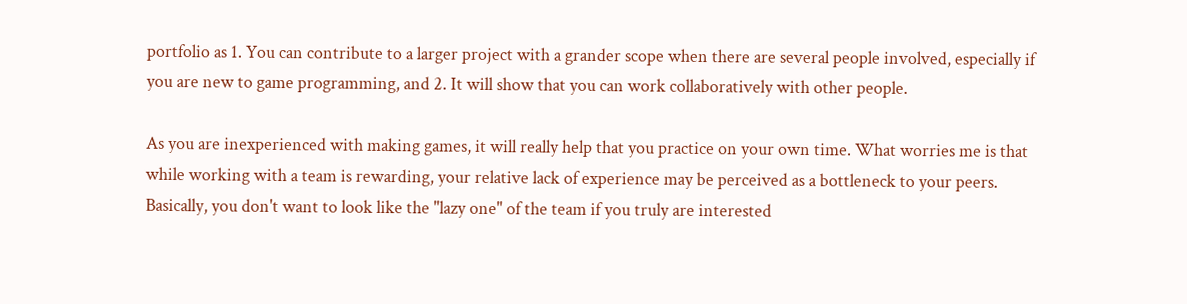portfolio as 1. You can contribute to a larger project with a grander scope when there are several people involved, especially if you are new to game programming, and 2. It will show that you can work collaboratively with other people.

As you are inexperienced with making games, it will really help that you practice on your own time. What worries me is that while working with a team is rewarding, your relative lack of experience may be perceived as a bottleneck to your peers. Basically, you don't want to look like the "lazy one" of the team if you truly are interested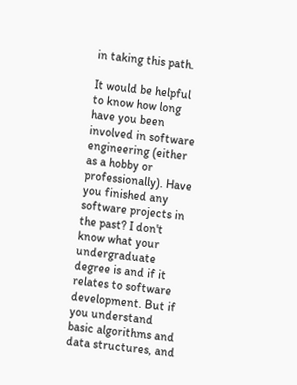in taking this path.

It would be helpful to know how long have you been involved in software engineering (either as a hobby or professionally). Have you finished any software projects in the past? I don't know what your undergraduate degree is and if it relates to software development. But if you understand basic algorithms and data structures, and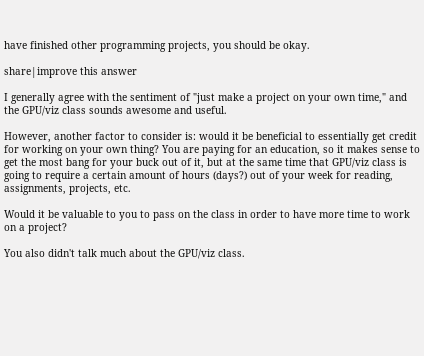have finished other programming projects, you should be okay.

share|improve this answer

I generally agree with the sentiment of "just make a project on your own time," and the GPU/viz class sounds awesome and useful.

However, another factor to consider is: would it be beneficial to essentially get credit for working on your own thing? You are paying for an education, so it makes sense to get the most bang for your buck out of it, but at the same time that GPU/viz class is going to require a certain amount of hours (days?) out of your week for reading, assignments, projects, etc.

Would it be valuable to you to pass on the class in order to have more time to work on a project?

You also didn't talk much about the GPU/viz class.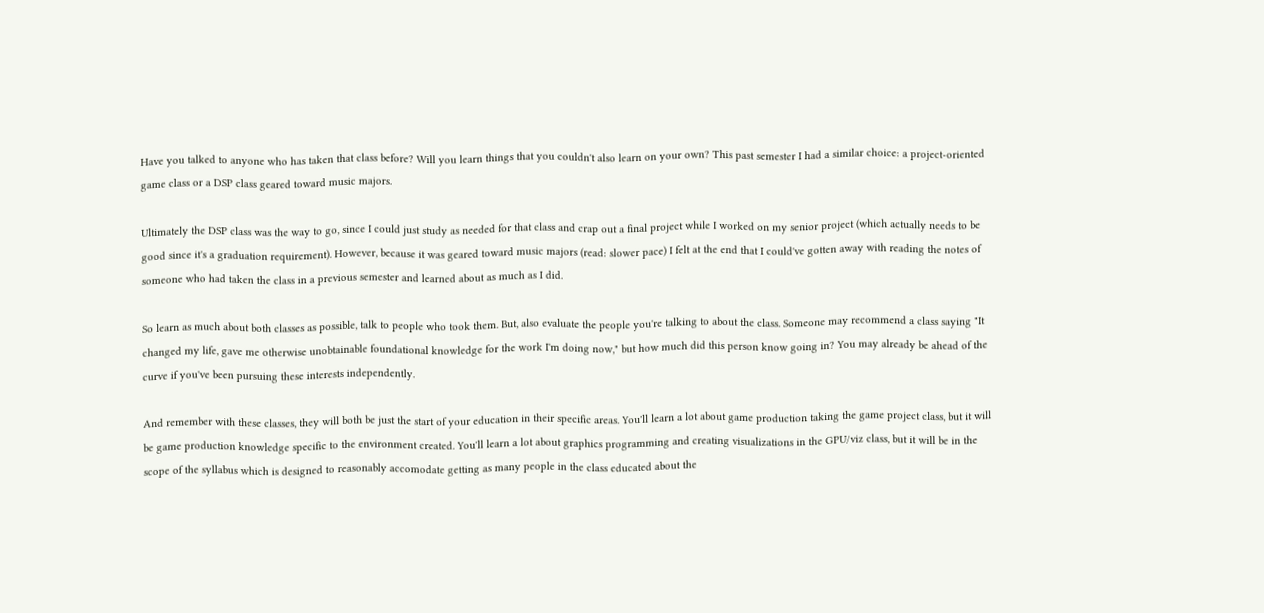Have you talked to anyone who has taken that class before? Will you learn things that you couldn't also learn on your own? This past semester I had a similar choice: a project-oriented game class or a DSP class geared toward music majors.

Ultimately the DSP class was the way to go, since I could just study as needed for that class and crap out a final project while I worked on my senior project (which actually needs to be good since it's a graduation requirement). However, because it was geared toward music majors (read: slower pace) I felt at the end that I could've gotten away with reading the notes of someone who had taken the class in a previous semester and learned about as much as I did.

So learn as much about both classes as possible, talk to people who took them. But, also evaluate the people you're talking to about the class. Someone may recommend a class saying "It changed my life, gave me otherwise unobtainable foundational knowledge for the work I'm doing now," but how much did this person know going in? You may already be ahead of the curve if you've been pursuing these interests independently.

And remember with these classes, they will both be just the start of your education in their specific areas. You'll learn a lot about game production taking the game project class, but it will be game production knowledge specific to the environment created. You'll learn a lot about graphics programming and creating visualizations in the GPU/viz class, but it will be in the scope of the syllabus which is designed to reasonably accomodate getting as many people in the class educated about the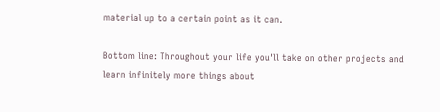material up to a certain point as it can.

Bottom line: Throughout your life you'll take on other projects and learn infinitely more things about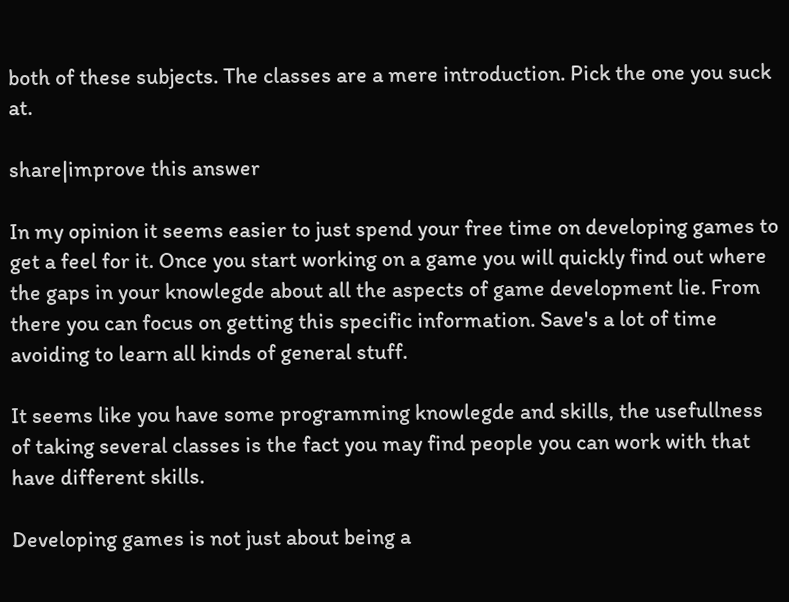both of these subjects. The classes are a mere introduction. Pick the one you suck at.

share|improve this answer

In my opinion it seems easier to just spend your free time on developing games to get a feel for it. Once you start working on a game you will quickly find out where the gaps in your knowlegde about all the aspects of game development lie. From there you can focus on getting this specific information. Save's a lot of time avoiding to learn all kinds of general stuff.

It seems like you have some programming knowlegde and skills, the usefullness of taking several classes is the fact you may find people you can work with that have different skills.

Developing games is not just about being a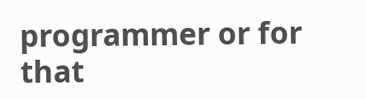programmer or for that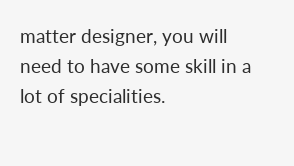matter designer, you will need to have some skill in a lot of specialities.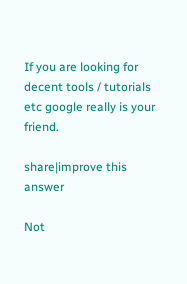If you are looking for decent tools / tutorials etc google really is your friend.

share|improve this answer

Not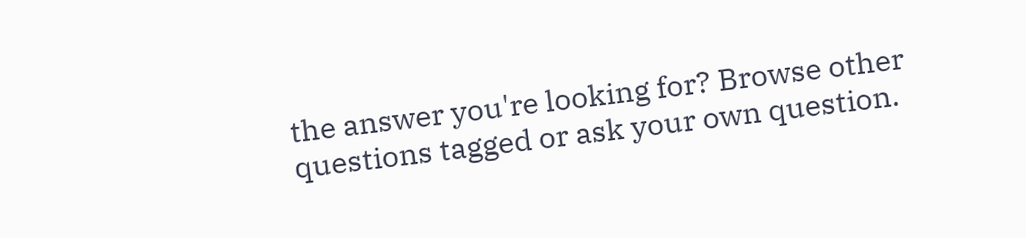the answer you're looking for? Browse other questions tagged or ask your own question.